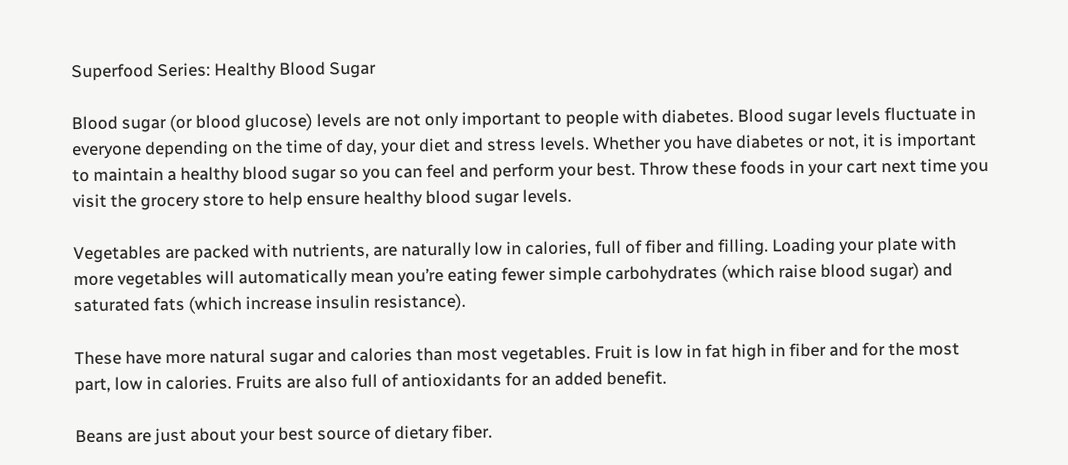Superfood Series: Healthy Blood Sugar

Blood sugar (or blood glucose) levels are not only important to people with diabetes. Blood sugar levels fluctuate in everyone depending on the time of day, your diet and stress levels. Whether you have diabetes or not, it is important to maintain a healthy blood sugar so you can feel and perform your best. Throw these foods in your cart next time you visit the grocery store to help ensure healthy blood sugar levels.

Vegetables are packed with nutrients, are naturally low in calories, full of fiber and filling. Loading your plate with more vegetables will automatically mean you’re eating fewer simple carbohydrates (which raise blood sugar) and saturated fats (which increase insulin resistance).

These have more natural sugar and calories than most vegetables. Fruit is low in fat high in fiber and for the most part, low in calories. Fruits are also full of antioxidants for an added benefit.

Beans are just about your best source of dietary fiber.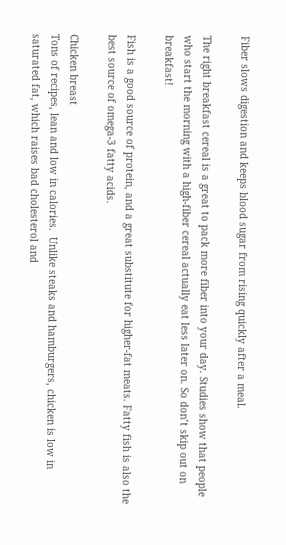Fiber slows digestion and keeps blood sugar from rising quickly after a meal.

The right breakfast cereal is a great to pack more fiber into your day. Studies show that people who start the morning with a high-fiber cereal actually eat less later on. So don’t skip out on breakfast!

Fish is a good source of protein, and a great substitute for higher-fat meats. Fatty fish is also the best source of omega-3 fatty acids.

Chicken breast
Tons of recipes, lean and low in calories.  Unlike steaks and hamburgers, chicken is low in saturated fat, which raises bad cholesterol and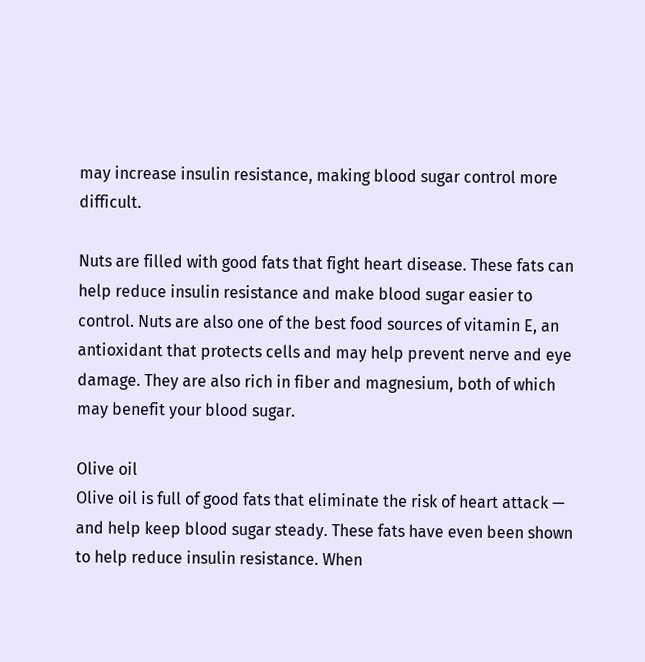may increase insulin resistance, making blood sugar control more difficult.

Nuts are filled with good fats that fight heart disease. These fats can help reduce insulin resistance and make blood sugar easier to control. Nuts are also one of the best food sources of vitamin E, an antioxidant that protects cells and may help prevent nerve and eye damage. They are also rich in fiber and magnesium, both of which may benefit your blood sugar.

Olive oil
Olive oil is full of good fats that eliminate the risk of heart attack — and help keep blood sugar steady. These fats have even been shown to help reduce insulin resistance. When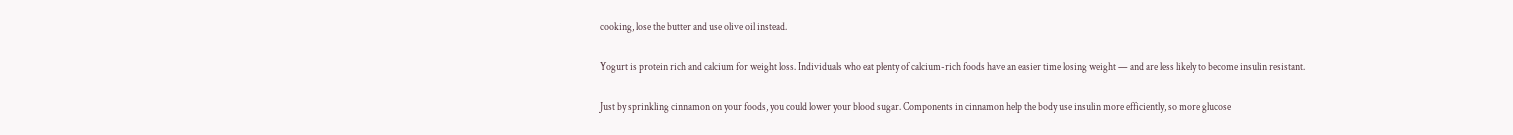cooking, lose the butter and use olive oil instead.

Yogurt is protein rich and calcium for weight loss. Individuals who eat plenty of calcium-rich foods have an easier time losing weight — and are less likely to become insulin resistant.

Just by sprinkling cinnamon on your foods, you could lower your blood sugar. Components in cinnamon help the body use insulin more efficiently, so more glucose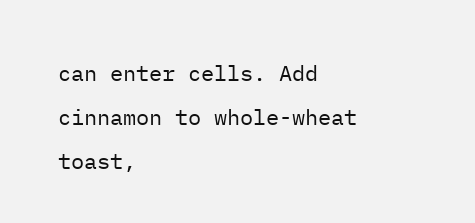can enter cells. Add cinnamon to whole-wheat toast,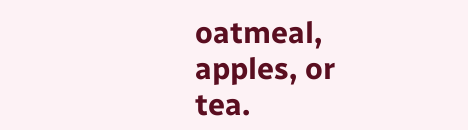oatmeal, apples, or tea.